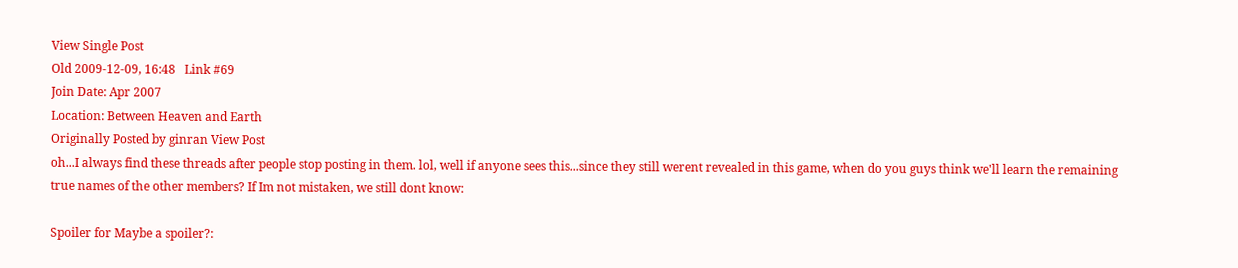View Single Post
Old 2009-12-09, 16:48   Link #69
Join Date: Apr 2007
Location: Between Heaven and Earth
Originally Posted by ginran View Post
oh...I always find these threads after people stop posting in them. lol, well if anyone sees this...since they still werent revealed in this game, when do you guys think we'll learn the remaining true names of the other members? If Im not mistaken, we still dont know:

Spoiler for Maybe a spoiler?: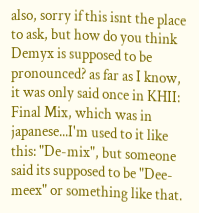also, sorry if this isnt the place to ask, but how do you think Demyx is supposed to be pronounced? as far as I know, it was only said once in KHII: Final Mix, which was in japanese...I'm used to it like this: "De-mix", but someone said its supposed to be "Dee-meex" or something like that.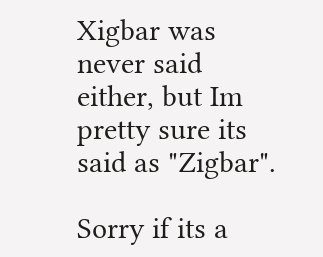Xigbar was never said either, but Im pretty sure its said as "Zigbar".

Sorry if its a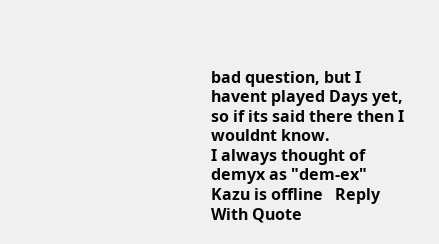bad question, but I havent played Days yet, so if its said there then I wouldnt know.
I always thought of demyx as "dem-ex"
Kazu is offline   Reply With Quote